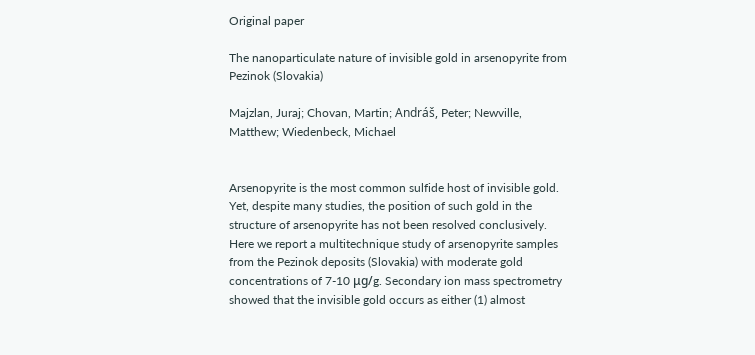Original paper

The nanoparticulate nature of invisible gold in arsenopyrite from Pezinok (Slovakia)

Majzlan, Juraj; Chovan, Martin; Andráš, Peter; Newville, Matthew; Wiedenbeck, Michael


Arsenopyrite is the most common sulfide host of invisible gold. Yet, despite many studies, the position of such gold in the structure of arsenopyrite has not been resolved conclusively. Here we report a multitechnique study of arsenopyrite samples from the Pezinok deposits (Slovakia) with moderate gold concentrations of 7-10 μg/g. Secondary ion mass spectrometry showed that the invisible gold occurs as either (1) almost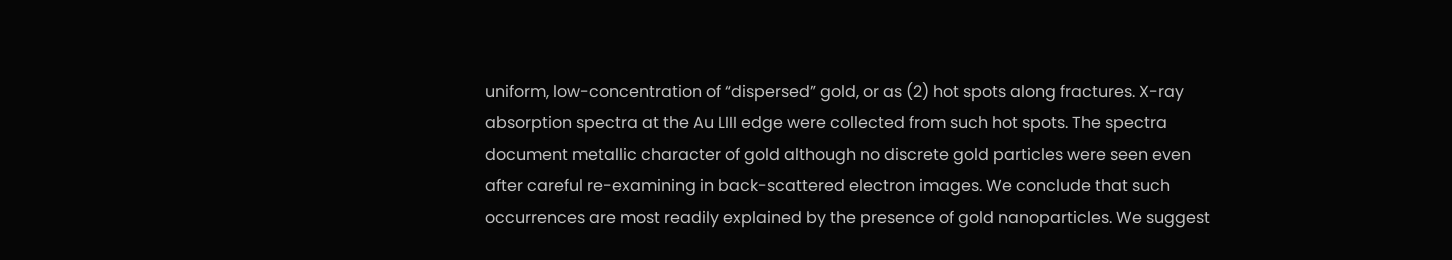uniform, low-concentration of “dispersed” gold, or as (2) hot spots along fractures. X-ray absorption spectra at the Au LIII edge were collected from such hot spots. The spectra document metallic character of gold although no discrete gold particles were seen even after careful re-examining in back-scattered electron images. We conclude that such occurrences are most readily explained by the presence of gold nanoparticles. We suggest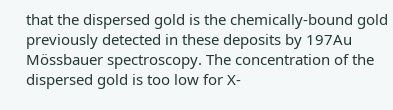that the dispersed gold is the chemically-bound gold previously detected in these deposits by 197Au Mössbauer spectroscopy. The concentration of the dispersed gold is too low for X-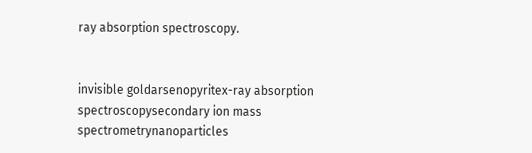ray absorption spectroscopy.


invisible goldarsenopyritex-ray absorption spectroscopysecondary ion mass spectrometrynanoparticles